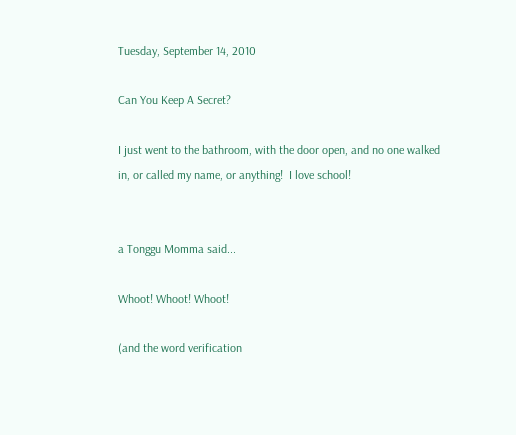Tuesday, September 14, 2010

Can You Keep A Secret?

I just went to the bathroom, with the door open, and no one walked in, or called my name, or anything!  I love school!


a Tonggu Momma said...

Whoot! Whoot! Whoot!

(and the word verification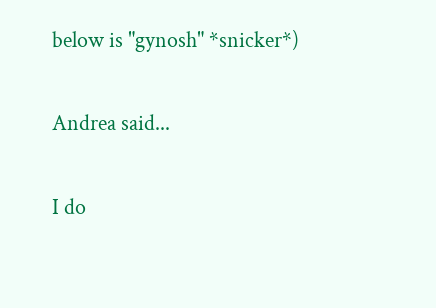below is "gynosh" *snicker*)

Andrea said...

I do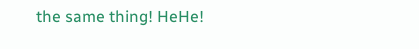the same thing! HeHe!